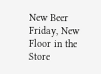New Beer Friday, New Floor in the Store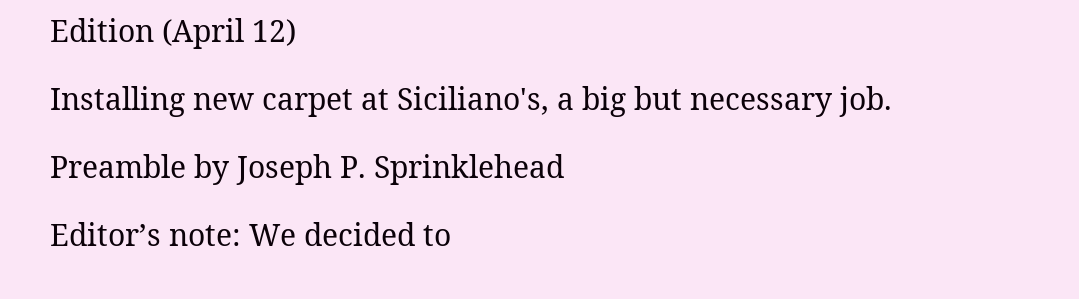Edition (April 12)

Installing new carpet at Siciliano's, a big but necessary job.

Preamble by Joseph P. Sprinklehead

Editor’s note: We decided to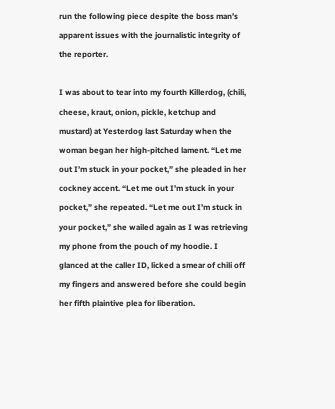run the following piece despite the boss man’s apparent issues with the journalistic integrity of the reporter.

I was about to tear into my fourth Killerdog, (chili, cheese, kraut, onion, pickle, ketchup and mustard) at Yesterdog last Saturday when the woman began her high-pitched lament. “Let me out I’m stuck in your pocket,” she pleaded in her cockney accent. “Let me out I’m stuck in your pocket,” she repeated. “Let me out I’m stuck in your pocket,” she wailed again as I was retrieving my phone from the pouch of my hoodie. I glanced at the caller ID, licked a smear of chili off my fingers and answered before she could begin her fifth plaintive plea for liberation.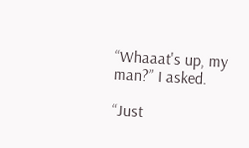“Whaaat's up, my man?” I asked.

“Just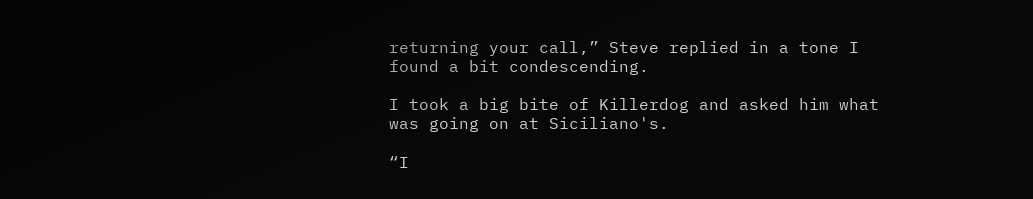returning your call,” Steve replied in a tone I found a bit condescending.

I took a big bite of Killerdog and asked him what was going on at Siciliano's.

“I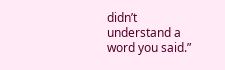didn’t understand a word you said.”